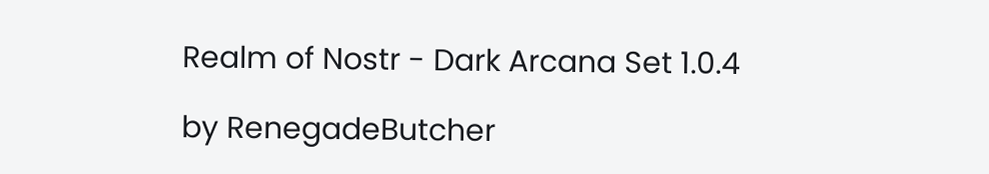Realm of Nostr - Dark Arcana Set 1.0.4

by RenegadeButcher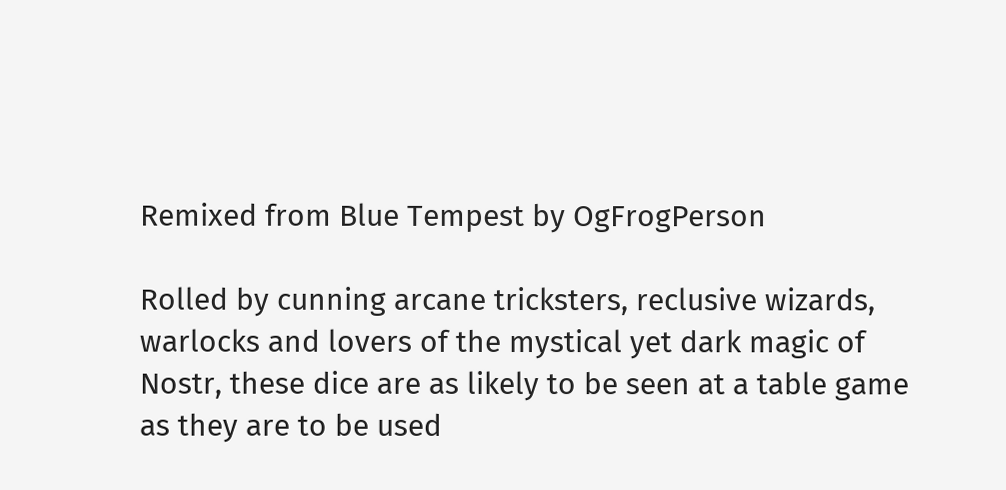Remixed from Blue Tempest by OgFrogPerson

Rolled by cunning arcane tricksters, reclusive wizards, warlocks and lovers of the mystical yet dark magic of Nostr, these dice are as likely to be seen at a table game as they are to be used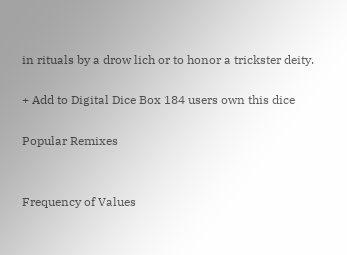in rituals by a drow lich or to honor a trickster deity.

+ Add to Digital Dice Box 184 users own this dice

Popular Remixes


Frequency of Values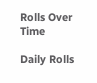Rolls Over Time

Daily Rolls